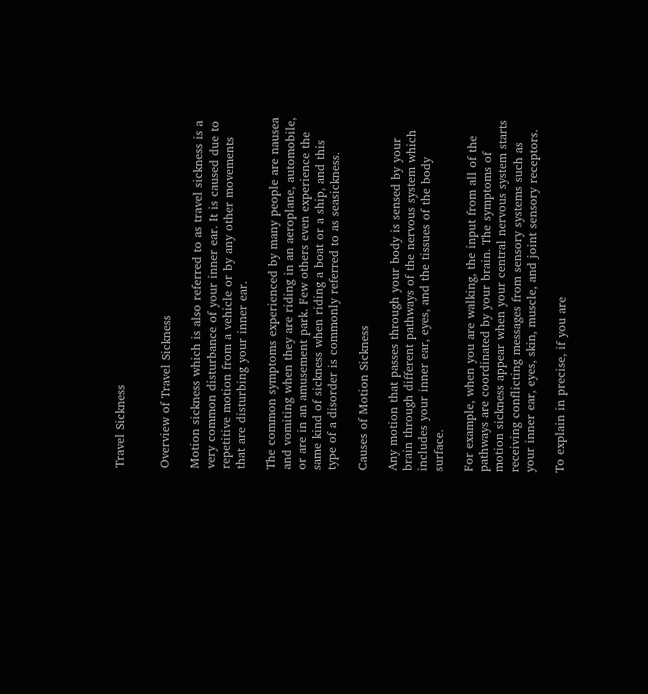Travel Sickness


Overview of Travel Sickness

Motion sickness which is also referred to as travel sickness is a very common disturbance of your inner ear. It is caused due to repetitive motion from a vehicle or by any other movements that are disturbing your inner ear.

The common symptoms experienced by many people are nausea and vomiting when they are riding in an aeroplane, automobile, or are in an amusement park. Few others even experience the same kind of sickness when riding a boat or a ship, and this type of a disorder is commonly referred to as seasickness.

Causes of Motion Sickness

Any motion that passes through your body is sensed by your brain through different pathways of the nervous system which includes your inner ear, eyes, and the tissues of the body surface.

For example, when you are walking, the input from all of the pathways are coordinated by your brain. The symptoms of motion sickness appear when your central nervous system starts receiving conflicting messages from sensory systems such as your inner ear, eyes, skin, muscle, and joint sensory receptors.

To explain in precise, if you are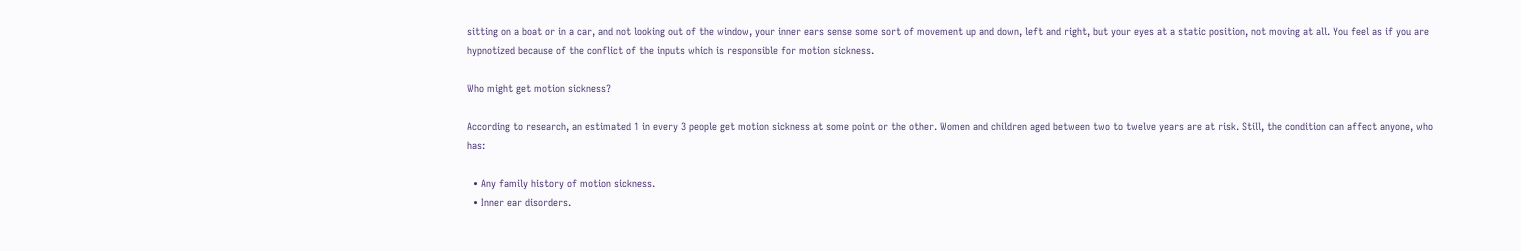sitting on a boat or in a car, and not looking out of the window, your inner ears sense some sort of movement up and down, left and right, but your eyes at a static position, not moving at all. You feel as if you are hypnotized because of the conflict of the inputs which is responsible for motion sickness.

Who might get motion sickness?

According to research, an estimated 1 in every 3 people get motion sickness at some point or the other. Women and children aged between two to twelve years are at risk. Still, the condition can affect anyone, who has:

  • Any family history of motion sickness.
  • Inner ear disorders.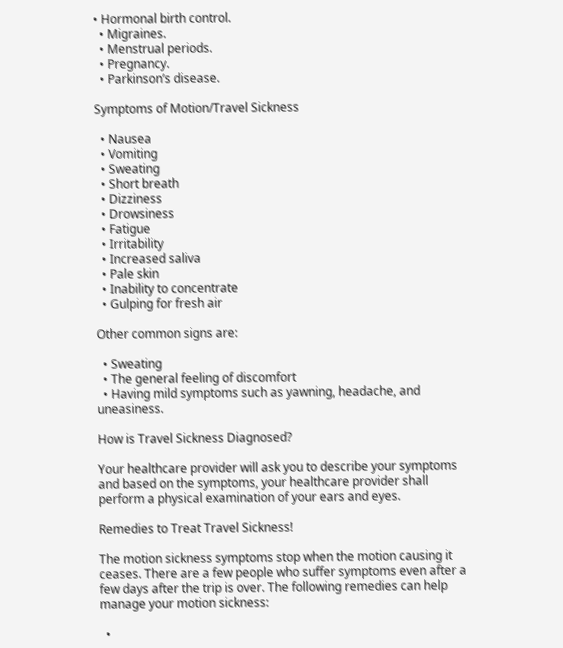• Hormonal birth control.
  • Migraines.
  • Menstrual periods.
  • Pregnancy.
  • Parkinson’s disease.

Symptoms of Motion/Travel Sickness

  • Nausea
  • Vomiting
  • Sweating
  • Short breath
  • Dizziness
  • Drowsiness
  • Fatigue
  • Irritability
  • Increased saliva
  • Pale skin
  • Inability to concentrate
  • Gulping for fresh air

Other common signs are:

  • Sweating
  • The general feeling of discomfort
  • Having mild symptoms such as yawning, headache, and uneasiness.

How is Travel Sickness Diagnosed?

Your healthcare provider will ask you to describe your symptoms and based on the symptoms, your healthcare provider shall perform a physical examination of your ears and eyes.

Remedies to Treat Travel Sickness!

The motion sickness symptoms stop when the motion causing it ceases. There are a few people who suffer symptoms even after a few days after the trip is over. The following remedies can help manage your motion sickness:

  •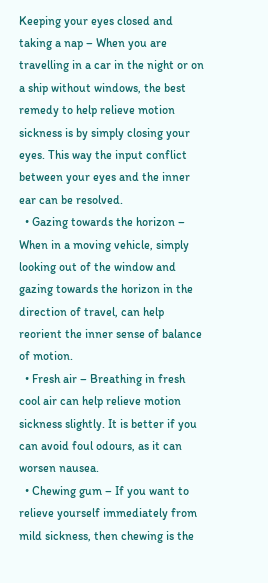Keeping your eyes closed and taking a nap – When you are travelling in a car in the night or on a ship without windows, the best remedy to help relieve motion sickness is by simply closing your eyes. This way the input conflict between your eyes and the inner ear can be resolved.
  • Gazing towards the horizon – When in a moving vehicle, simply looking out of the window and gazing towards the horizon in the direction of travel, can help reorient the inner sense of balance of motion.
  • Fresh air – Breathing in fresh cool air can help relieve motion sickness slightly. It is better if you can avoid foul odours, as it can worsen nausea.
  • Chewing gum – If you want to relieve yourself immediately from mild sickness, then chewing is the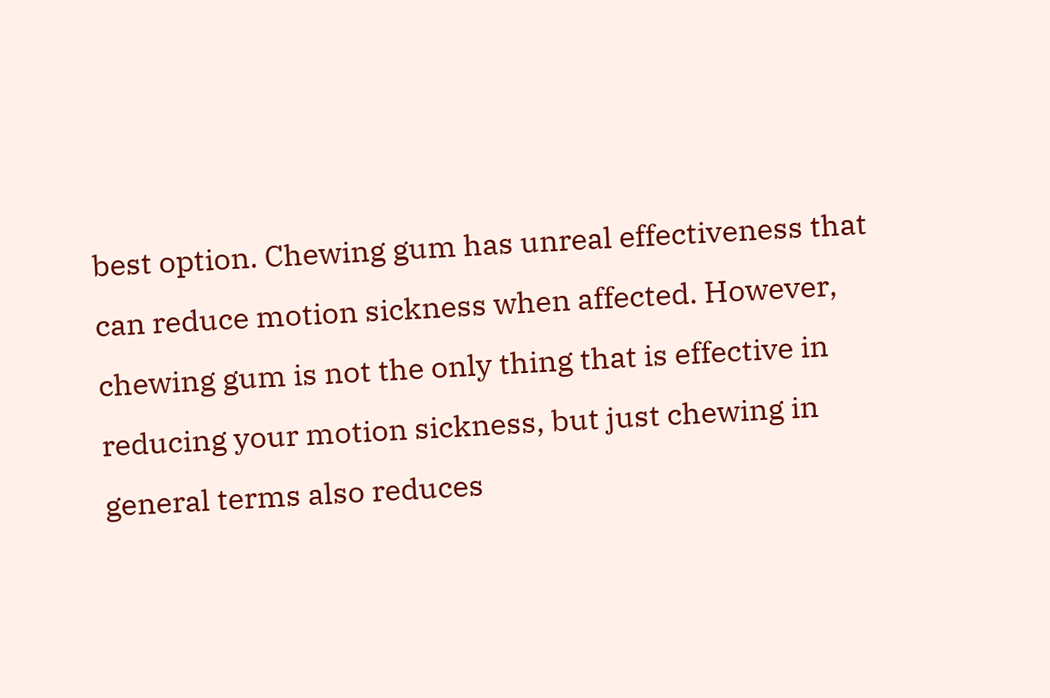best option. Chewing gum has unreal effectiveness that can reduce motion sickness when affected. However, chewing gum is not the only thing that is effective in reducing your motion sickness, but just chewing in general terms also reduces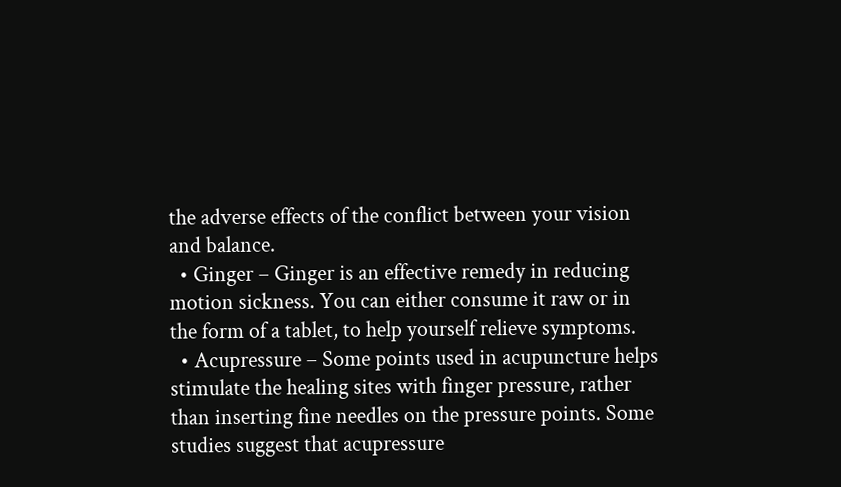the adverse effects of the conflict between your vision and balance.
  • Ginger – Ginger is an effective remedy in reducing motion sickness. You can either consume it raw or in the form of a tablet, to help yourself relieve symptoms.
  • Acupressure – Some points used in acupuncture helps stimulate the healing sites with finger pressure, rather than inserting fine needles on the pressure points. Some studies suggest that acupressure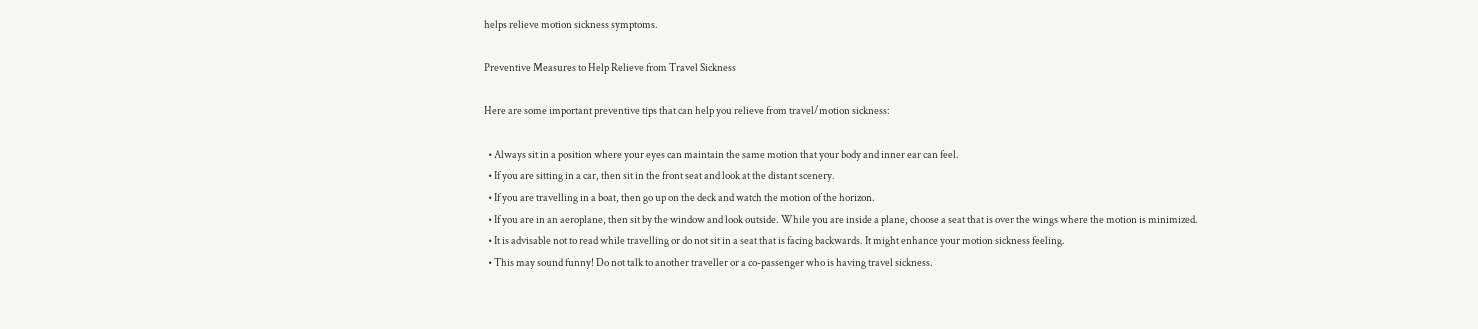helps relieve motion sickness symptoms.

Preventive Measures to Help Relieve from Travel Sickness

Here are some important preventive tips that can help you relieve from travel/motion sickness:

  • Always sit in a position where your eyes can maintain the same motion that your body and inner ear can feel.
  • If you are sitting in a car, then sit in the front seat and look at the distant scenery.
  • If you are travelling in a boat, then go up on the deck and watch the motion of the horizon.
  • If you are in an aeroplane, then sit by the window and look outside. While you are inside a plane, choose a seat that is over the wings where the motion is minimized.
  • It is advisable not to read while travelling or do not sit in a seat that is facing backwards. It might enhance your motion sickness feeling.
  • This may sound funny! Do not talk to another traveller or a co-passenger who is having travel sickness.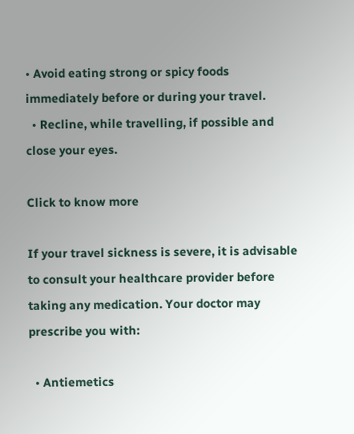• Avoid eating strong or spicy foods immediately before or during your travel.
  • Recline, while travelling, if possible and close your eyes.

Click to know more

If your travel sickness is severe, it is advisable to consult your healthcare provider before taking any medication. Your doctor may prescribe you with:

  • Antiemetics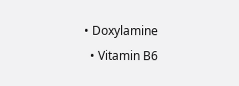• Doxylamine
  • Vitamin B6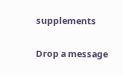supplements


Drop a message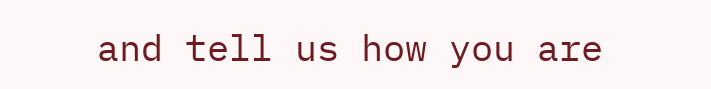and tell us how you are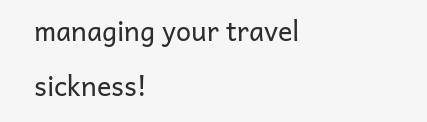managing your travel sickness!